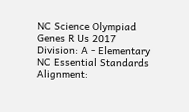NC Science Olympiad
Genes R Us 2017
Division: A - Elementary
NC Essential Standards Alignment: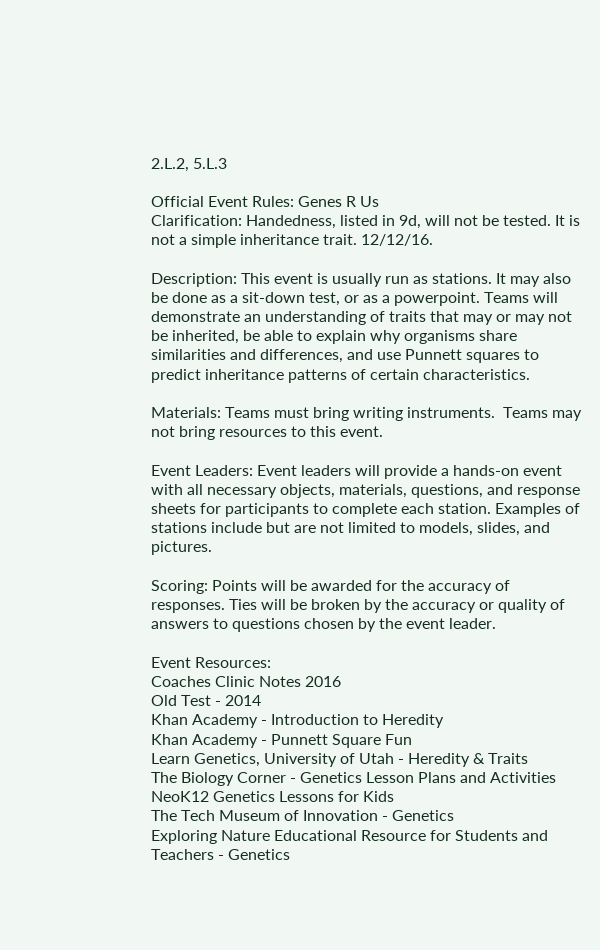2.L.2, 5.L.3

Official Event Rules: Genes R Us
Clarification: Handedness, listed in 9d, will not be tested. It is not a simple inheritance trait. 12/12/16.

Description: This event is usually run as stations. It may also be done as a sit-down test, or as a powerpoint. Teams will demonstrate an understanding of traits that may or may not be inherited, be able to explain why organisms share similarities and differences, and use Punnett squares to predict inheritance patterns of certain characteristics.

Materials: Teams must bring writing instruments.  Teams may not bring resources to this event.

Event Leaders: Event leaders will provide a hands-on event with all necessary objects, materials, questions, and response sheets for participants to complete each station. Examples of stations include but are not limited to models, slides, and pictures.

Scoring: Points will be awarded for the accuracy of responses. Ties will be broken by the accuracy or quality of answers to questions chosen by the event leader.

Event Resources:
Coaches Clinic Notes 2016
Old Test - 2014
Khan Academy - Introduction to Heredity
Khan Academy - Punnett Square Fun
Learn Genetics, University of Utah - Heredity & Traits
The Biology Corner - Genetics Lesson Plans and Activities
NeoK12 Genetics Lessons for Kids
The Tech Museum of Innovation - Genetics
Exploring Nature Educational Resource for Students and Teachers - Genetics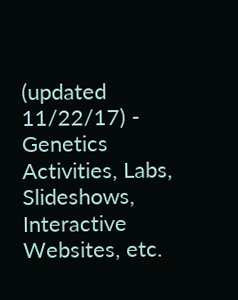(updated 11/22/17) - Genetics Activities, Labs, Slideshows, Interactive Websites, etc.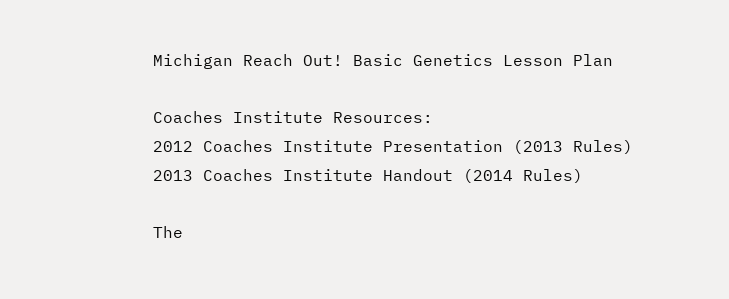Michigan Reach Out! Basic Genetics Lesson Plan

Coaches Institute Resources:
2012 Coaches Institute Presentation (2013 Rules)
2013 Coaches Institute Handout (2014 Rules)

The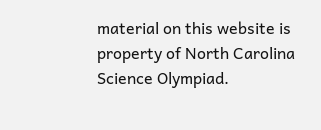material on this website is property of North Carolina Science Olympiad.